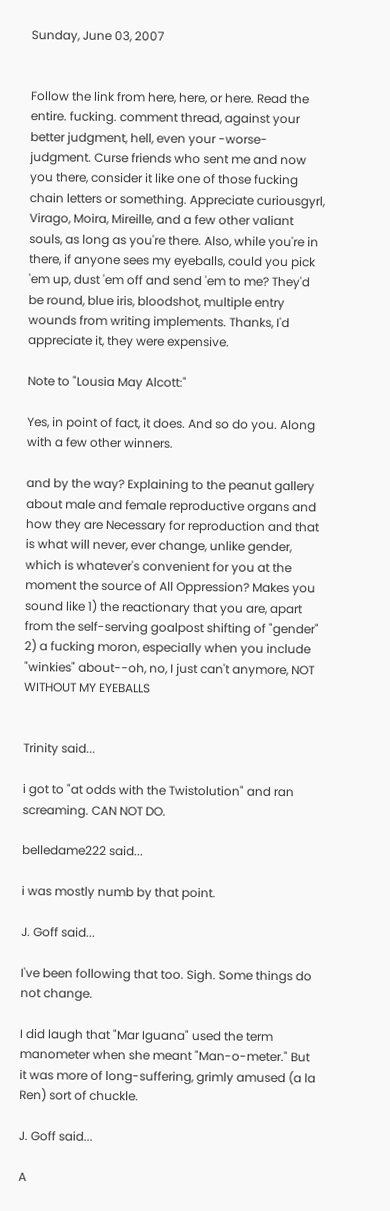Sunday, June 03, 2007


Follow the link from here, here, or here. Read the entire. fucking. comment thread, against your better judgment, hell, even your -worse- judgment. Curse friends who sent me and now you there, consider it like one of those fucking chain letters or something. Appreciate curiousgyrl, Virago, Moira, Mireille, and a few other valiant souls, as long as you're there. Also, while you're in there, if anyone sees my eyeballs, could you pick 'em up, dust 'em off and send 'em to me? They'd be round, blue iris, bloodshot, multiple entry wounds from writing implements. Thanks, I'd appreciate it, they were expensive.

Note to "Lousia May Alcott:"

Yes, in point of fact, it does. And so do you. Along with a few other winners.

and by the way? Explaining to the peanut gallery about male and female reproductive organs and how they are Necessary for reproduction and that is what will never, ever change, unlike gender, which is whatever's convenient for you at the moment the source of All Oppression? Makes you sound like 1) the reactionary that you are, apart from the self-serving goalpost shifting of "gender" 2) a fucking moron, especially when you include "winkies" about--oh, no, I just can't anymore, NOT WITHOUT MY EYEBALLS


Trinity said...

i got to "at odds with the Twistolution" and ran screaming. CAN NOT DO.

belledame222 said...

i was mostly numb by that point.

J. Goff said...

I've been following that too. Sigh. Some things do not change.

I did laugh that "Mar Iguana" used the term manometer when she meant "Man-o-meter." But it was more of long-suffering, grimly amused (a la Ren) sort of chuckle.

J. Goff said...

A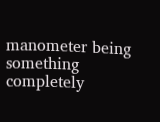manometer being something completely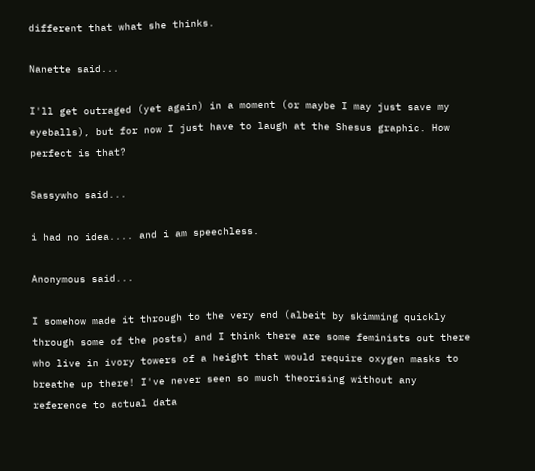different that what she thinks.

Nanette said...

I'll get outraged (yet again) in a moment (or maybe I may just save my eyeballs), but for now I just have to laugh at the Shesus graphic. How perfect is that?

Sassywho said...

i had no idea.... and i am speechless.

Anonymous said...

I somehow made it through to the very end (albeit by skimming quickly through some of the posts) and I think there are some feminists out there who live in ivory towers of a height that would require oxygen masks to breathe up there! I've never seen so much theorising without any reference to actual data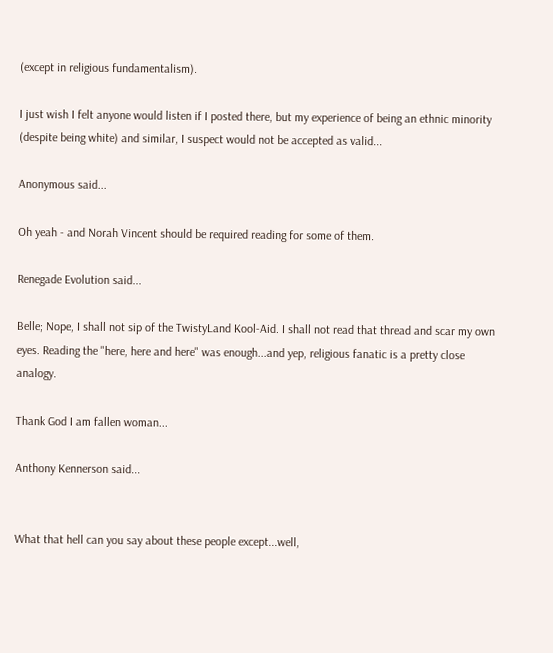(except in religious fundamentalism).

I just wish I felt anyone would listen if I posted there, but my experience of being an ethnic minority (despite being white) and similar, I suspect would not be accepted as valid...

Anonymous said...

Oh yeah - and Norah Vincent should be required reading for some of them.

Renegade Evolution said...

Belle; Nope, I shall not sip of the TwistyLand Kool-Aid. I shall not read that thread and scar my own eyes. Reading the "here, here and here" was enough...and yep, religious fanatic is a pretty close analogy.

Thank God I am fallen woman...

Anthony Kennerson said...


What that hell can you say about these people except...well,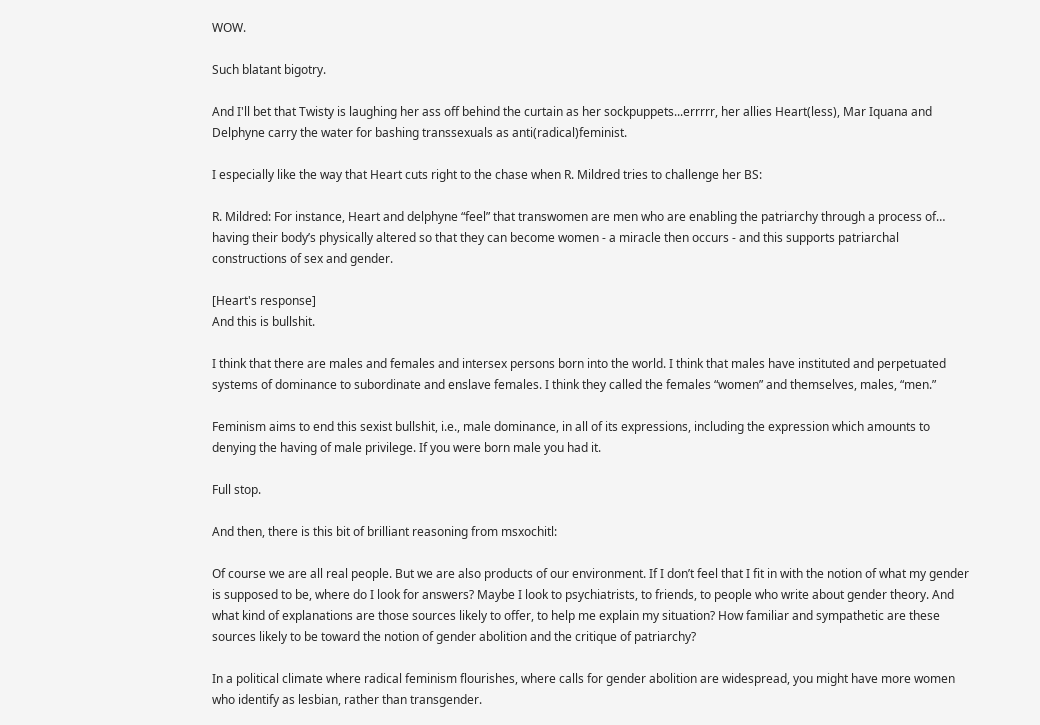WOW.

Such blatant bigotry.

And I'll bet that Twisty is laughing her ass off behind the curtain as her sockpuppets...errrrr, her allies Heart(less), Mar Iquana and Delphyne carry the water for bashing transsexuals as anti(radical)feminist.

I especially like the way that Heart cuts right to the chase when R. Mildred tries to challenge her BS:

R. Mildred: For instance, Heart and delphyne “feel” that transwomen are men who are enabling the patriarchy through a process of… having their body’s physically altered so that they can become women - a miracle then occurs - and this supports patriarchal constructions of sex and gender.

[Heart's response]
And this is bullshit.

I think that there are males and females and intersex persons born into the world. I think that males have instituted and perpetuated systems of dominance to subordinate and enslave females. I think they called the females “women” and themselves, males, “men.”

Feminism aims to end this sexist bullshit, i.e., male dominance, in all of its expressions, including the expression which amounts to denying the having of male privilege. If you were born male you had it.

Full stop.

And then, there is this bit of brilliant reasoning from msxochitl:

Of course we are all real people. But we are also products of our environment. If I don’t feel that I fit in with the notion of what my gender is supposed to be, where do I look for answers? Maybe I look to psychiatrists, to friends, to people who write about gender theory. And what kind of explanations are those sources likely to offer, to help me explain my situation? How familiar and sympathetic are these sources likely to be toward the notion of gender abolition and the critique of patriarchy?

In a political climate where radical feminism flourishes, where calls for gender abolition are widespread, you might have more women who identify as lesbian, rather than transgender.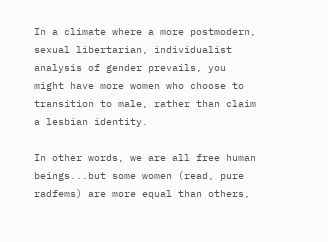In a climate where a more postmodern, sexual libertarian, individualist analysis of gender prevails, you might have more women who choose to transition to male, rather than claim a lesbian identity.

In other words, we are all free human beings...but some women (read, pure radfems) are more equal than others,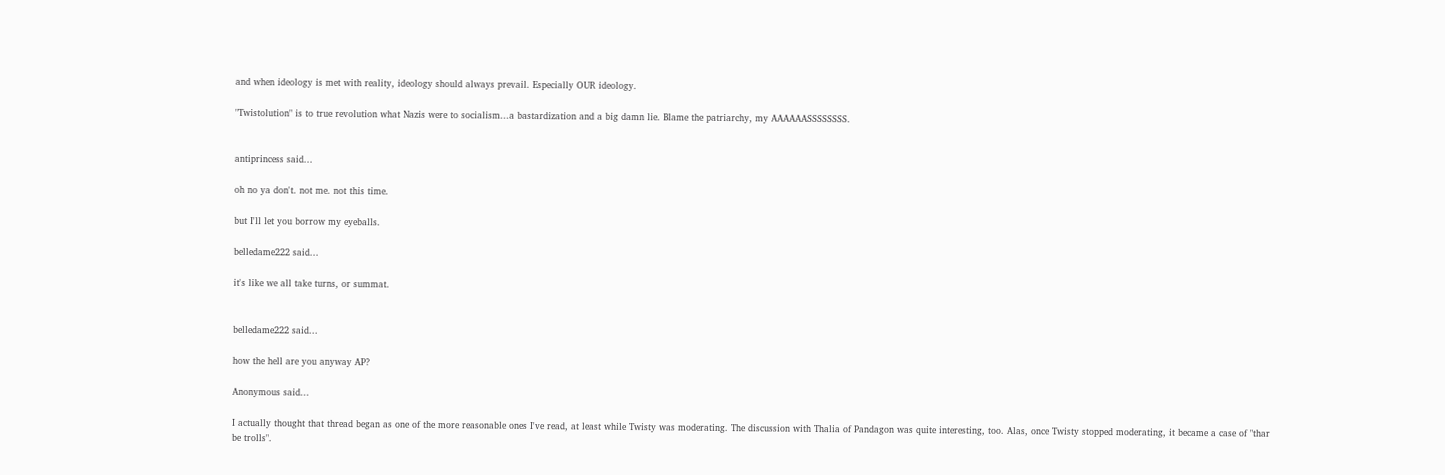and when ideology is met with reality, ideology should always prevail. Especially OUR ideology.

"Twistolution" is to true revolution what Nazis were to socialism...a bastardization and a big damn lie. Blame the patriarchy, my AAAAAASSSSSSSS.


antiprincess said...

oh no ya don't. not me. not this time.

but I'll let you borrow my eyeballs.

belledame222 said...

it's like we all take turns, or summat.


belledame222 said...

how the hell are you anyway AP?

Anonymous said...

I actually thought that thread began as one of the more reasonable ones I've read, at least while Twisty was moderating. The discussion with Thalia of Pandagon was quite interesting, too. Alas, once Twisty stopped moderating, it became a case of "thar be trolls".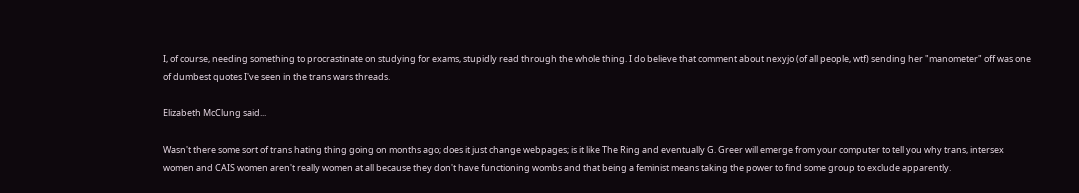I, of course, needing something to procrastinate on studying for exams, stupidly read through the whole thing. I do believe that comment about nexyjo (of all people, wtf) sending her "manometer" off was one of dumbest quotes I've seen in the trans wars threads.

Elizabeth McClung said...

Wasn't there some sort of trans hating thing going on months ago; does it just change webpages; is it like The Ring and eventually G. Greer will emerge from your computer to tell you why trans, intersex women and CAIS women aren't really women at all because they don't have functioning wombs and that being a feminist means taking the power to find some group to exclude apparently.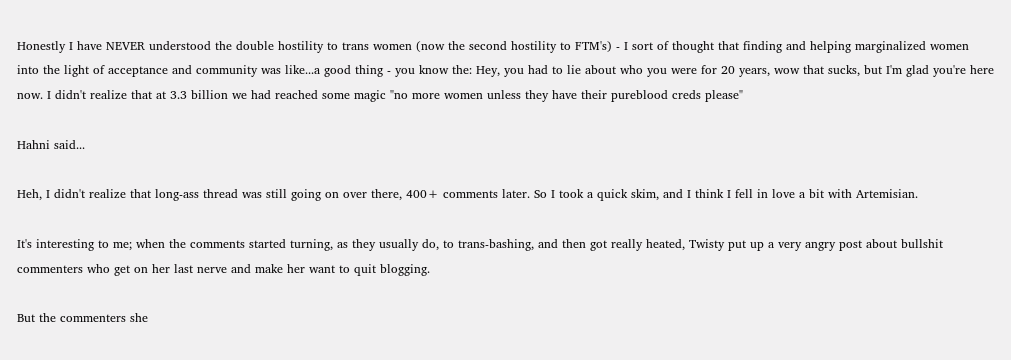Honestly I have NEVER understood the double hostility to trans women (now the second hostility to FTM's) - I sort of thought that finding and helping marginalized women into the light of acceptance and community was like...a good thing - you know the: Hey, you had to lie about who you were for 20 years, wow that sucks, but I'm glad you're here now. I didn't realize that at 3.3 billion we had reached some magic "no more women unless they have their pureblood creds please"

Hahni said...

Heh, I didn't realize that long-ass thread was still going on over there, 400+ comments later. So I took a quick skim, and I think I fell in love a bit with Artemisian.

It's interesting to me; when the comments started turning, as they usually do, to trans-bashing, and then got really heated, Twisty put up a very angry post about bullshit commenters who get on her last nerve and make her want to quit blogging.

But the commenters she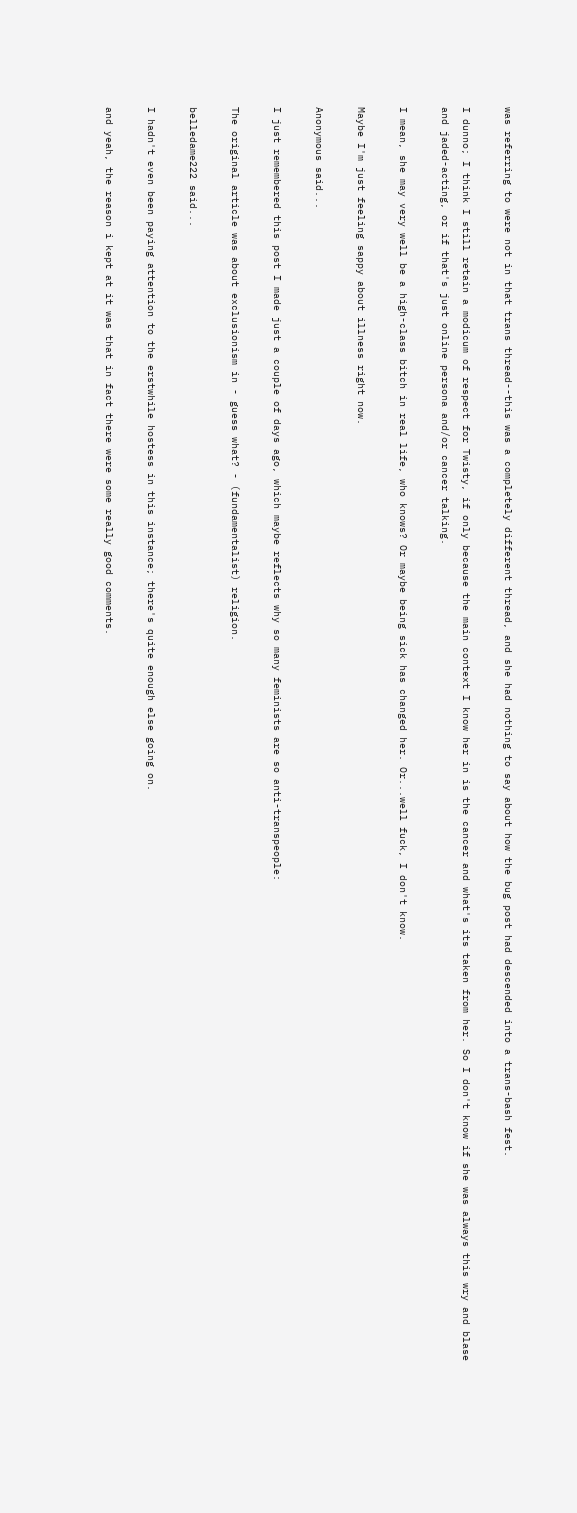was referring to were not in that trans thread--this was a completely different thread, and she had nothing to say about how the bug post had descended into a trans-bash fest.

I dunno; I think I still retain a modicum of respect for Twisty, if only because the main context I know her in is the cancer and what's its taken from her. So I don't know if she was always this wry and blase and jaded-acting, or if that's just online persona and/or cancer talking.

I mean, she may very well be a high-class bitch in real life, who knows? Or maybe being sick has changed her. Or...well fuck, I don't know.

Maybe I'm just feeling sappy about illness right now.

Anonymous said...

I just remembered this post I made just a couple of days ago, which maybe reflects why so many feminists are so anti-transpeople:

The original article was about exclusionism in - guess what? - (fundamentalist) religion.

belledame222 said...

I hadn't even been paying attention to the erstwhile hostess in this instance; there's quite enough else going on.

and yeah, the reason i kept at it was that in fact there were some really good comments.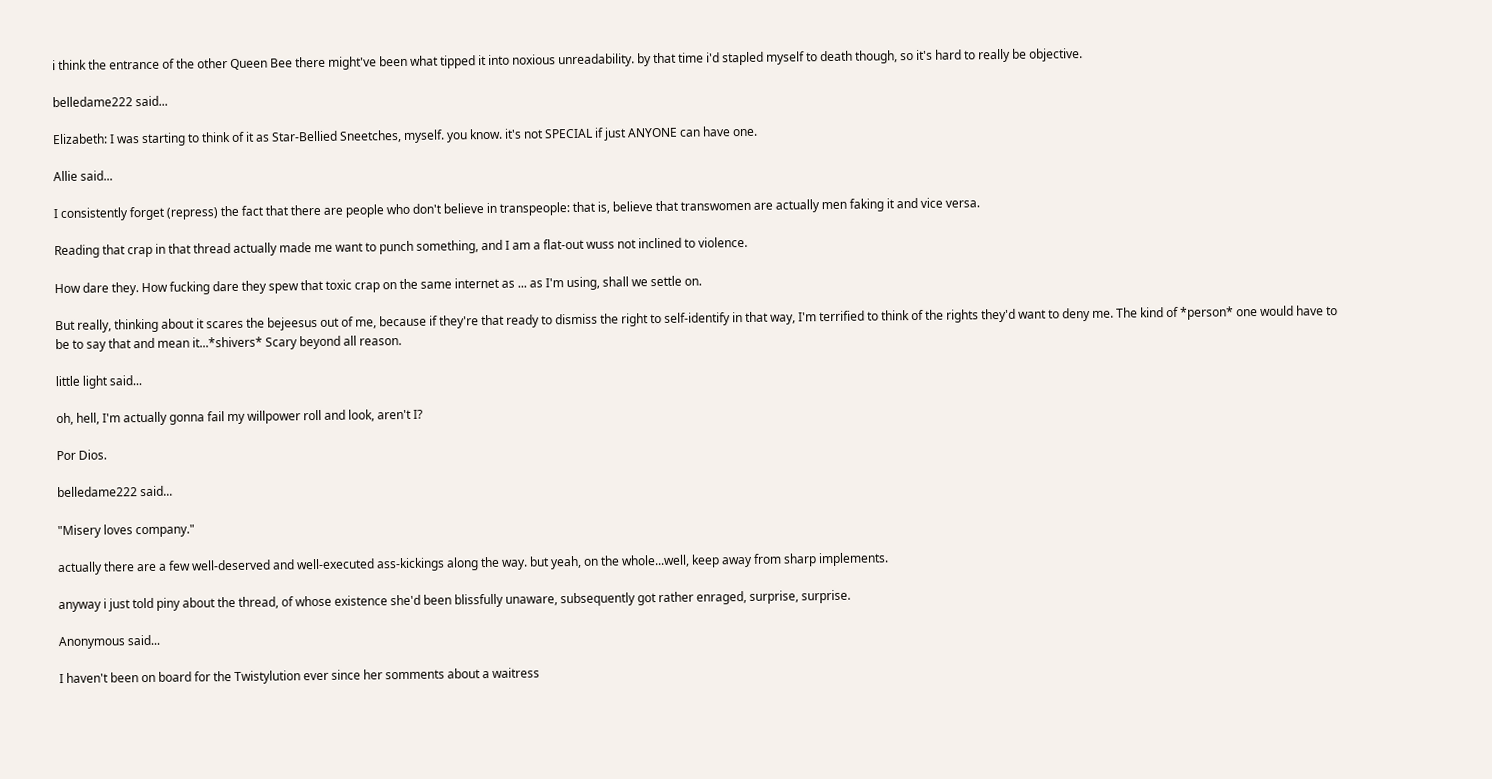i think the entrance of the other Queen Bee there might've been what tipped it into noxious unreadability. by that time i'd stapled myself to death though, so it's hard to really be objective.

belledame222 said...

Elizabeth: I was starting to think of it as Star-Bellied Sneetches, myself. you know. it's not SPECIAL if just ANYONE can have one.

Allie said...

I consistently forget (repress) the fact that there are people who don't believe in transpeople: that is, believe that transwomen are actually men faking it and vice versa.

Reading that crap in that thread actually made me want to punch something, and I am a flat-out wuss not inclined to violence.

How dare they. How fucking dare they spew that toxic crap on the same internet as ... as I'm using, shall we settle on.

But really, thinking about it scares the bejeesus out of me, because if they're that ready to dismiss the right to self-identify in that way, I'm terrified to think of the rights they'd want to deny me. The kind of *person* one would have to be to say that and mean it...*shivers* Scary beyond all reason.

little light said...

oh, hell, I'm actually gonna fail my willpower roll and look, aren't I?

Por Dios.

belledame222 said...

"Misery loves company."

actually there are a few well-deserved and well-executed ass-kickings along the way. but yeah, on the whole...well, keep away from sharp implements.

anyway i just told piny about the thread, of whose existence she'd been blissfully unaware, subsequently got rather enraged, surprise, surprise.

Anonymous said...

I haven't been on board for the Twistylution ever since her somments about a waitress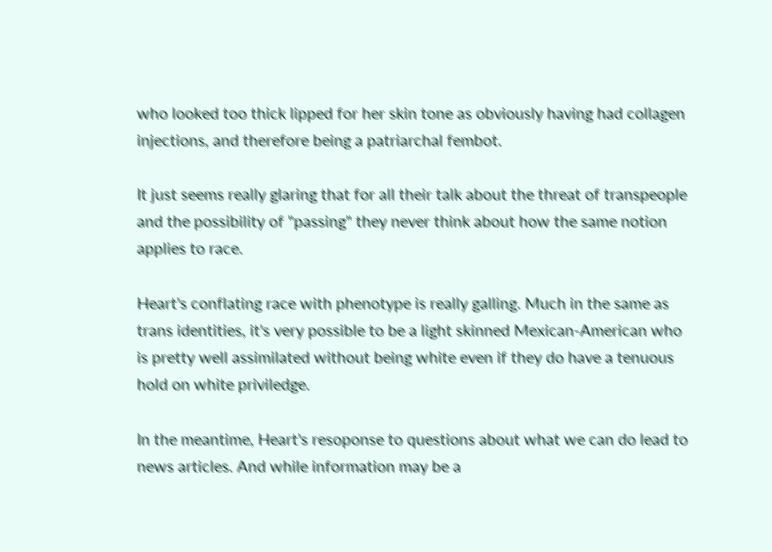who looked too thick lipped for her skin tone as obviously having had collagen injections, and therefore being a patriarchal fembot.

It just seems really glaring that for all their talk about the threat of transpeople and the possibility of "passing" they never think about how the same notion applies to race.

Heart's conflating race with phenotype is really galling. Much in the same as trans identities, it's very possible to be a light skinned Mexican-American who is pretty well assimilated without being white even if they do have a tenuous hold on white priviledge.

In the meantime, Heart's resoponse to questions about what we can do lead to news articles. And while information may be a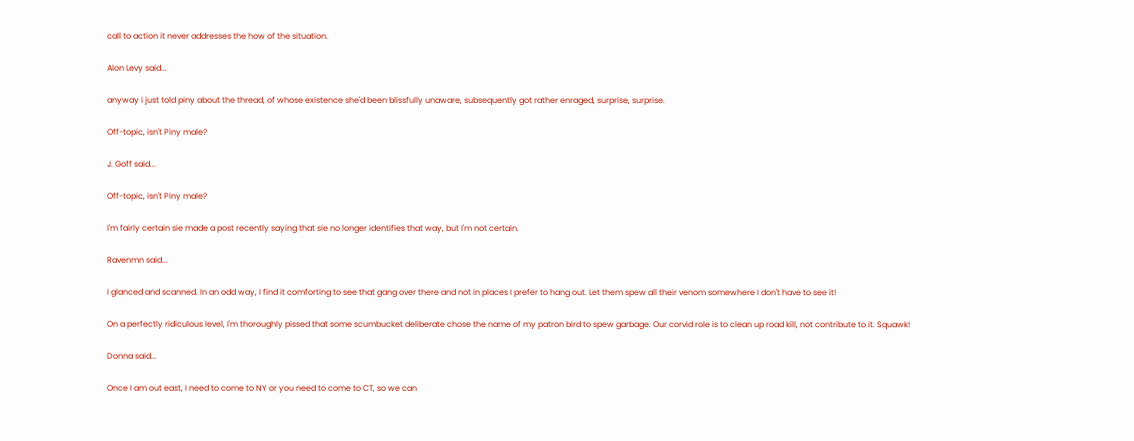call to action it never addresses the how of the situation.

Alon Levy said...

anyway i just told piny about the thread, of whose existence she'd been blissfully unaware, subsequently got rather enraged, surprise, surprise.

Off-topic, isn't Piny male?

J. Goff said...

Off-topic, isn't Piny male?

I'm fairly certain sie made a post recently saying that sie no longer identifies that way, but I'm not certain.

Ravenmn said...

I glanced and scanned. In an odd way, I find it comforting to see that gang over there and not in places I prefer to hang out. Let them spew all their venom somewhere I don't have to see it!

On a perfectly ridiculous level, I'm thoroughly pissed that some scumbucket deliberate chose the name of my patron bird to spew garbage. Our corvid role is to clean up road kill, not contribute to it. Squawk!

Donna said...

Once I am out east, I need to come to NY or you need to come to CT, so we can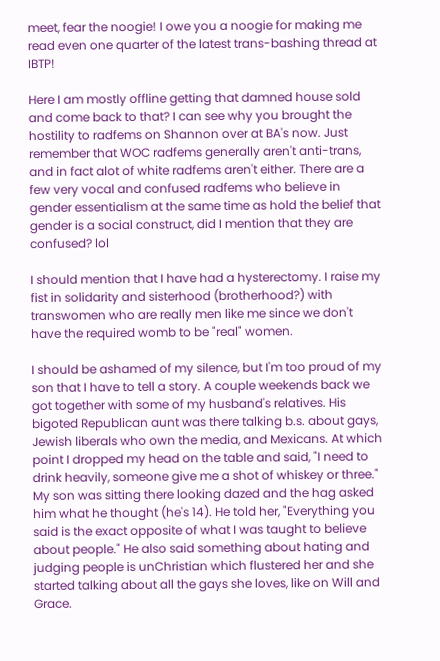meet, fear the noogie! I owe you a noogie for making me read even one quarter of the latest trans-bashing thread at IBTP!

Here I am mostly offline getting that damned house sold and come back to that? I can see why you brought the hostility to radfems on Shannon over at BA's now. Just remember that WOC radfems generally aren't anti-trans, and in fact alot of white radfems aren't either. There are a few very vocal and confused radfems who believe in gender essentialism at the same time as hold the belief that gender is a social construct, did I mention that they are confused? lol

I should mention that I have had a hysterectomy. I raise my fist in solidarity and sisterhood (brotherhood?) with transwomen who are really men like me since we don't have the required womb to be "real" women.

I should be ashamed of my silence, but I'm too proud of my son that I have to tell a story. A couple weekends back we got together with some of my husband's relatives. His bigoted Republican aunt was there talking b.s. about gays, Jewish liberals who own the media, and Mexicans. At which point I dropped my head on the table and said, "I need to drink heavily, someone give me a shot of whiskey or three." My son was sitting there looking dazed and the hag asked him what he thought (he's 14). He told her, "Everything you said is the exact opposite of what I was taught to believe about people." He also said something about hating and judging people is unChristian which flustered her and she started talking about all the gays she loves, like on Will and Grace.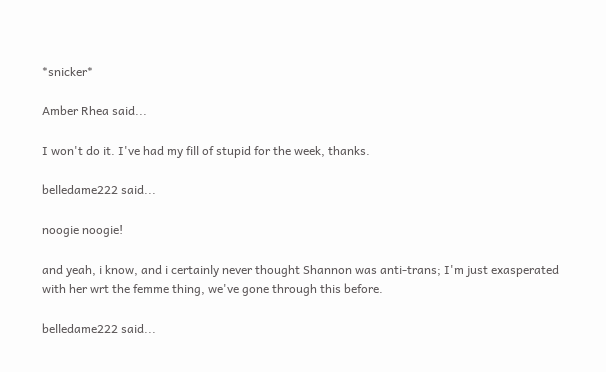*snicker*

Amber Rhea said...

I won't do it. I've had my fill of stupid for the week, thanks.

belledame222 said...

noogie noogie!

and yeah, i know, and i certainly never thought Shannon was anti-trans; I'm just exasperated with her wrt the femme thing, we've gone through this before.

belledame222 said...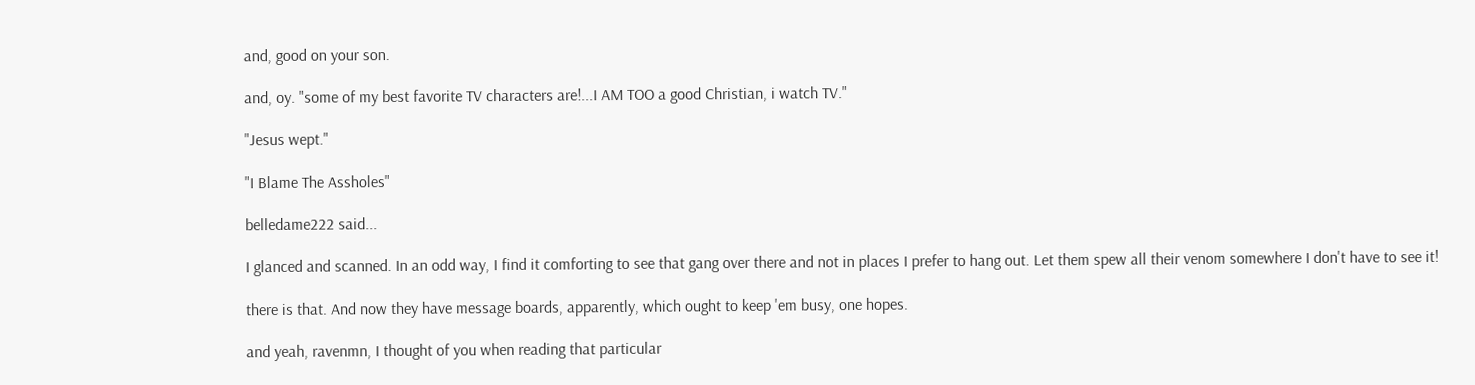and, good on your son.

and, oy. "some of my best favorite TV characters are!...I AM TOO a good Christian, i watch TV."

"Jesus wept."

"I Blame The Assholes"

belledame222 said...

I glanced and scanned. In an odd way, I find it comforting to see that gang over there and not in places I prefer to hang out. Let them spew all their venom somewhere I don't have to see it!

there is that. And now they have message boards, apparently, which ought to keep 'em busy, one hopes.

and yeah, ravenmn, I thought of you when reading that particular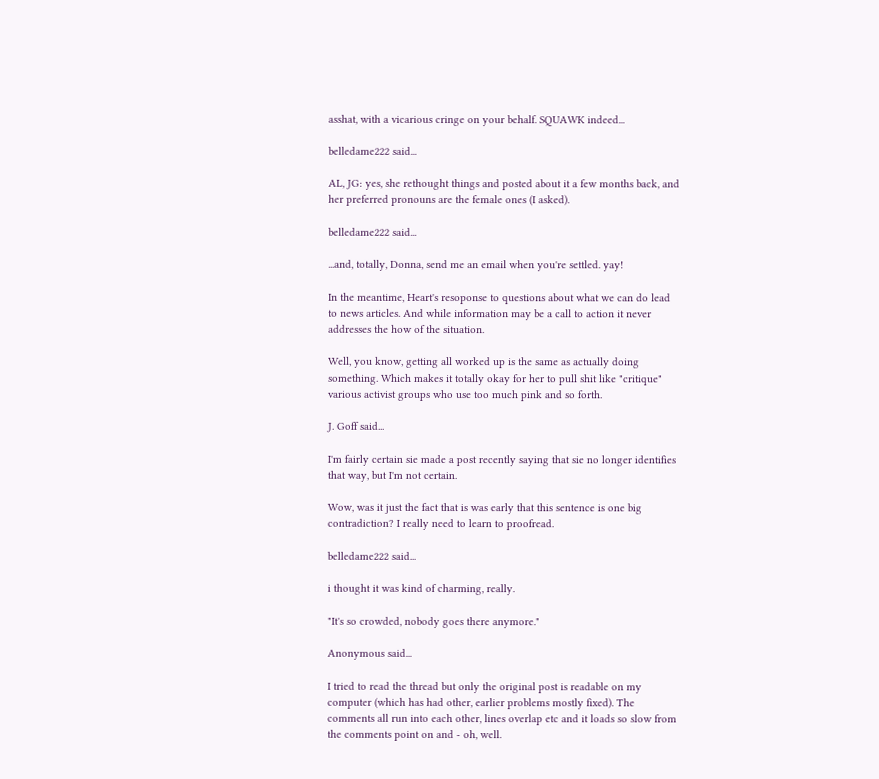asshat, with a vicarious cringe on your behalf. SQUAWK indeed...

belledame222 said...

AL, JG: yes, she rethought things and posted about it a few months back, and her preferred pronouns are the female ones (I asked).

belledame222 said...

...and, totally, Donna, send me an email when you're settled. yay!

In the meantime, Heart's resoponse to questions about what we can do lead to news articles. And while information may be a call to action it never addresses the how of the situation.

Well, you know, getting all worked up is the same as actually doing something. Which makes it totally okay for her to pull shit like "critique" various activist groups who use too much pink and so forth.

J. Goff said...

I'm fairly certain sie made a post recently saying that sie no longer identifies that way, but I'm not certain.

Wow, was it just the fact that is was early that this sentence is one big contradiction? I really need to learn to proofread.

belledame222 said...

i thought it was kind of charming, really.

"It's so crowded, nobody goes there anymore."

Anonymous said...

I tried to read the thread but only the original post is readable on my computer (which has had other, earlier problems mostly fixed). The comments all run into each other, lines overlap etc and it loads so slow from the comments point on and - oh, well.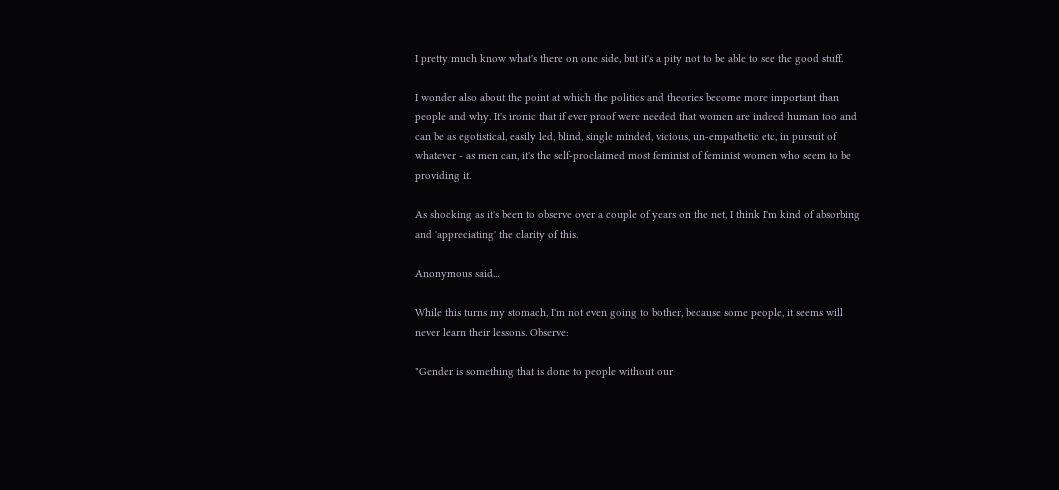I pretty much know what's there on one side, but it's a pity not to be able to see the good stuff.

I wonder also about the point at which the politics and theories become more important than people and why. It's ironic that if ever proof were needed that women are indeed human too and can be as egotistical, easily led, blind, single minded, vicious, un-empathetic etc, in pursuit of whatever - as men can, it's the self-proclaimed most feminist of feminist women who seem to be providing it.

As shocking as it's been to observe over a couple of years on the net, I think I'm kind of absorbing and 'appreciating' the clarity of this.

Anonymous said...

While this turns my stomach, I'm not even going to bother, because some people, it seems will never learn their lessons. Observe:

"Gender is something that is done to people without our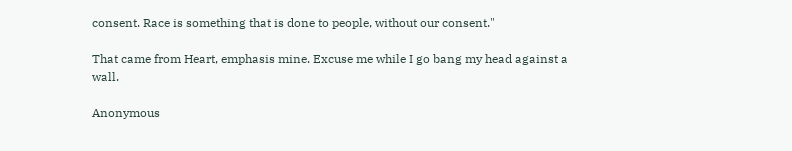consent. Race is something that is done to people, without our consent."

That came from Heart, emphasis mine. Excuse me while I go bang my head against a wall.

Anonymous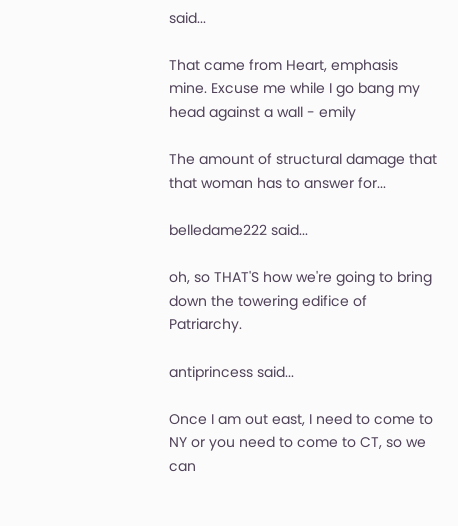said...

That came from Heart, emphasis mine. Excuse me while I go bang my head against a wall - emily

The amount of structural damage that that woman has to answer for...

belledame222 said...

oh, so THAT'S how we're going to bring down the towering edifice of Patriarchy.

antiprincess said...

Once I am out east, I need to come to NY or you need to come to CT, so we can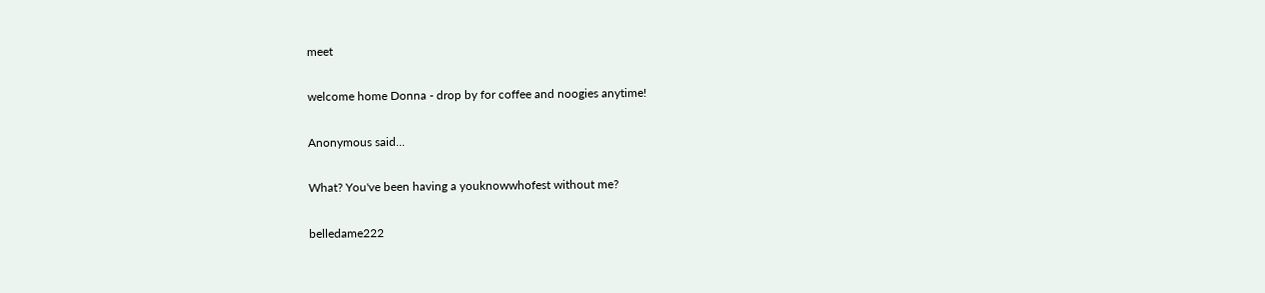meet

welcome home Donna - drop by for coffee and noogies anytime!

Anonymous said...

What? You've been having a youknowwhofest without me?

belledame222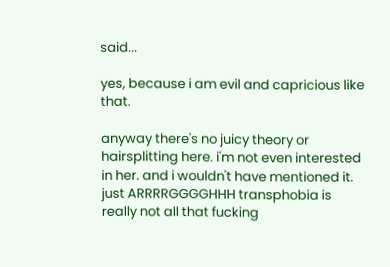said...

yes, because i am evil and capricious like that.

anyway there's no juicy theory or hairsplitting here. i'm not even interested in her. and i wouldn't have mentioned it. just ARRRRGGGGHHH transphobia is really not all that fucking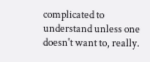complicated to understand unless one doesn't want to, really.